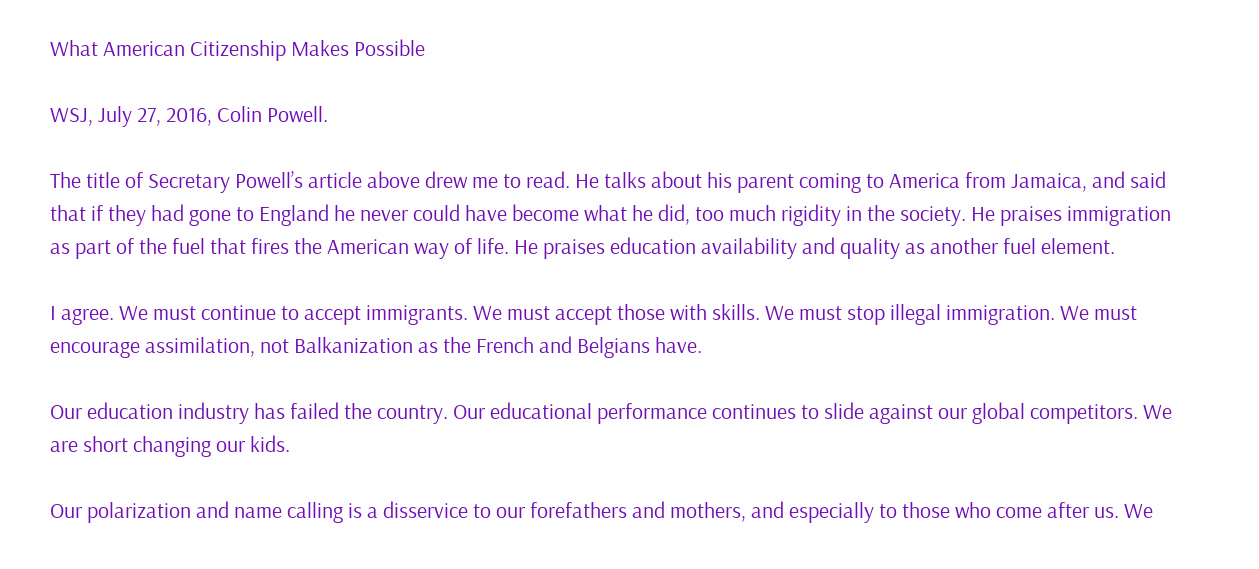What American Citizenship Makes Possible

WSJ, July 27, 2016, Colin Powell.

The title of Secretary Powell’s article above drew me to read. He talks about his parent coming to America from Jamaica, and said that if they had gone to England he never could have become what he did, too much rigidity in the society. He praises immigration as part of the fuel that fires the American way of life. He praises education availability and quality as another fuel element.

I agree. We must continue to accept immigrants. We must accept those with skills. We must stop illegal immigration. We must encourage assimilation, not Balkanization as the French and Belgians have.

Our education industry has failed the country. Our educational performance continues to slide against our global competitors. We are short changing our kids.

Our polarization and name calling is a disservice to our forefathers and mothers, and especially to those who come after us. We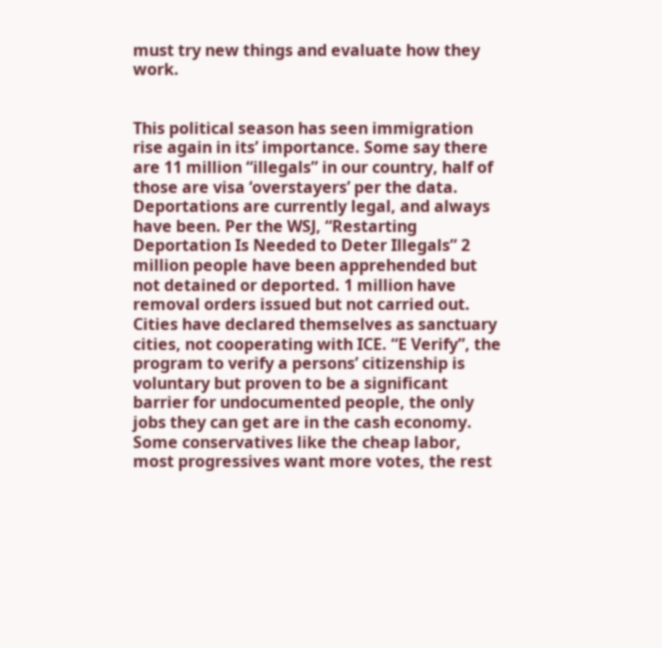must try new things and evaluate how they work.


This political season has seen immigration rise again in its’ importance. Some say there are 11 million “illegals” in our country, half of those are visa ‘overstayers’ per the data. Deportations are currently legal, and always have been. Per the WSJ, “Restarting Deportation Is Needed to Deter Illegals” 2 million people have been apprehended but not detained or deported. 1 million have removal orders issued but not carried out. Cities have declared themselves as sanctuary cities, not cooperating with ICE. “E Verify”, the program to verify a persons’ citizenship is voluntary but proven to be a significant barrier for undocumented people, the only jobs they can get are in the cash economy. Some conservatives like the cheap labor, most progressives want more votes, the rest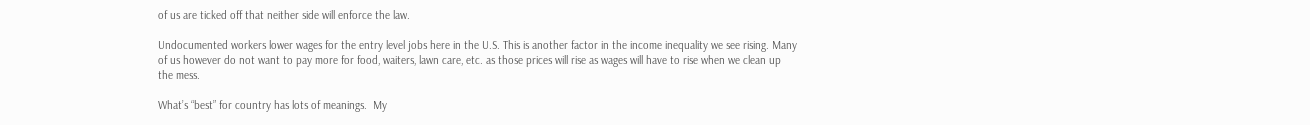of us are ticked off that neither side will enforce the law.

Undocumented workers lower wages for the entry level jobs here in the U.S. This is another factor in the income inequality we see rising. Many of us however do not want to pay more for food, waiters, lawn care, etc. as those prices will rise as wages will have to rise when we clean up the mess.

What’s “best” for country has lots of meanings.  My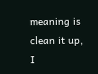meaning is clean it up, I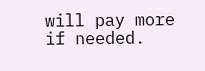will pay more if needed.